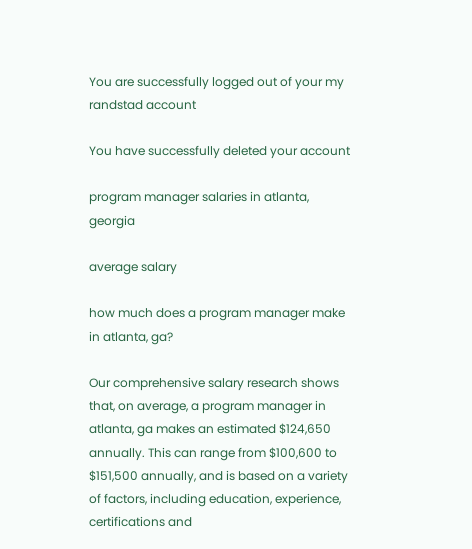You are successfully logged out of your my randstad account

You have successfully deleted your account

program manager salaries in atlanta, georgia

average salary

how much does a program manager make in atlanta, ga?

Our comprehensive salary research shows that, on average, a program manager in atlanta, ga makes an estimated $124,650 annually. This can range from $100,600 to $151,500 annually, and is based on a variety of factors, including education, experience, certifications and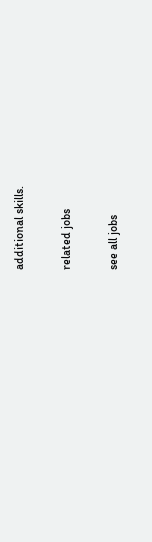additional skills.

related jobs

see all jobs